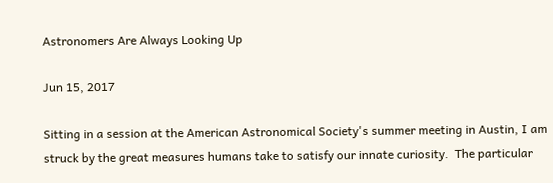Astronomers Are Always Looking Up

Jun 15, 2017

Sitting in a session at the American Astronomical Society's summer meeting in Austin, I am struck by the great measures humans take to satisfy our innate curiosity.  The particular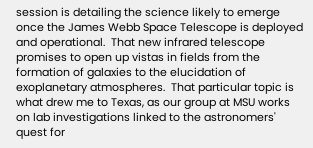session is detailing the science likely to emerge once the James Webb Space Telescope is deployed and operational.  That new infrared telescope promises to open up vistas in fields from the formation of galaxies to the elucidation of exoplanetary atmospheres.  That particular topic is what drew me to Texas, as our group at MSU works on lab investigations linked to the astronomers' quest for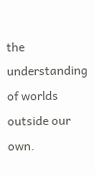the understanding of worlds outside our own.